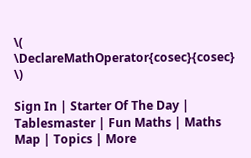\( \DeclareMathOperator{cosec}{cosec} \)

Sign In | Starter Of The Day | Tablesmaster | Fun Maths | Maths Map | Topics | More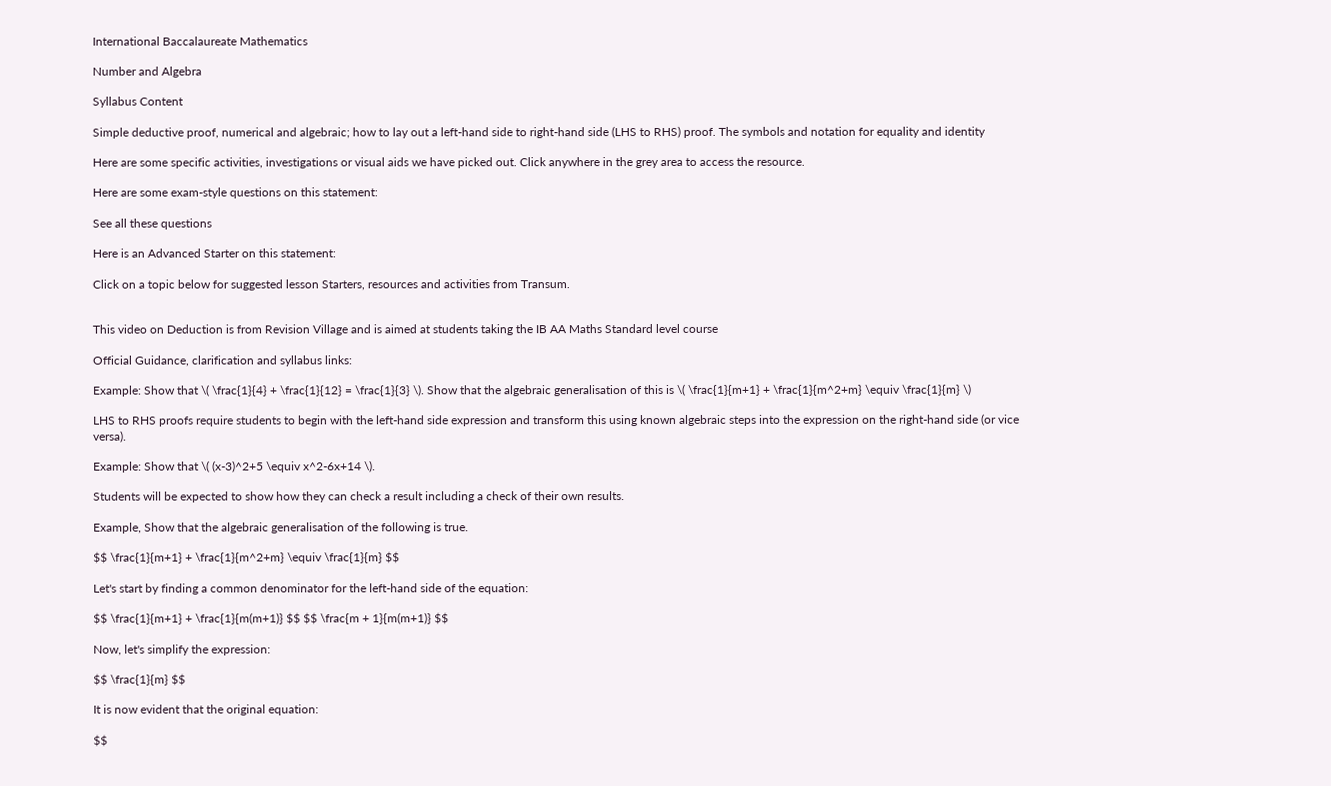International Baccalaureate Mathematics

Number and Algebra

Syllabus Content

Simple deductive proof, numerical and algebraic; how to lay out a left-hand side to right-hand side (LHS to RHS) proof. The symbols and notation for equality and identity

Here are some specific activities, investigations or visual aids we have picked out. Click anywhere in the grey area to access the resource.

Here are some exam-style questions on this statement:

See all these questions

Here is an Advanced Starter on this statement:

Click on a topic below for suggested lesson Starters, resources and activities from Transum.


This video on Deduction is from Revision Village and is aimed at students taking the IB AA Maths Standard level course

Official Guidance, clarification and syllabus links:

Example: Show that \( \frac{1}{4} + \frac{1}{12} = \frac{1}{3} \). Show that the algebraic generalisation of this is \( \frac{1}{m+1} + \frac{1}{m^2+m} \equiv \frac{1}{m} \)

LHS to RHS proofs require students to begin with the left-hand side expression and transform this using known algebraic steps into the expression on the right-hand side (or vice versa).

Example: Show that \( (x-3)^2+5 \equiv x^2-6x+14 \).

Students will be expected to show how they can check a result including a check of their own results.

Example, Show that the algebraic generalisation of the following is true.

$$ \frac{1}{m+1} + \frac{1}{m^2+m} \equiv \frac{1}{m} $$

Let's start by finding a common denominator for the left-hand side of the equation:

$$ \frac{1}{m+1} + \frac{1}{m(m+1)} $$ $$ \frac{m + 1}{m(m+1)} $$

Now, let's simplify the expression:

$$ \frac{1}{m} $$

It is now evident that the original equation:

$$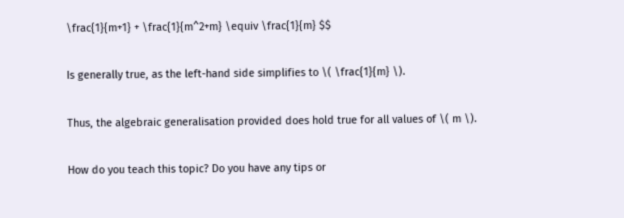\frac{1}{m+1} + \frac{1}{m^2+m} \equiv \frac{1}{m} $$

Is generally true, as the left-hand side simplifies to \( \frac{1}{m} \).

Thus, the algebraic generalisation provided does hold true for all values of \( m \).

How do you teach this topic? Do you have any tips or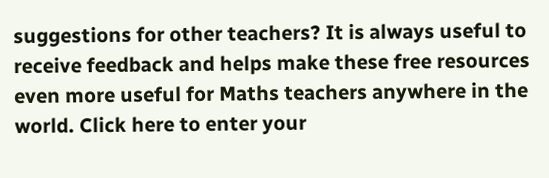suggestions for other teachers? It is always useful to receive feedback and helps make these free resources even more useful for Maths teachers anywhere in the world. Click here to enter your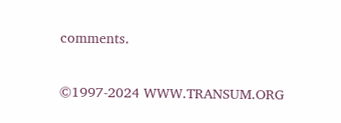comments.


©1997-2024 WWW.TRANSUM.ORG